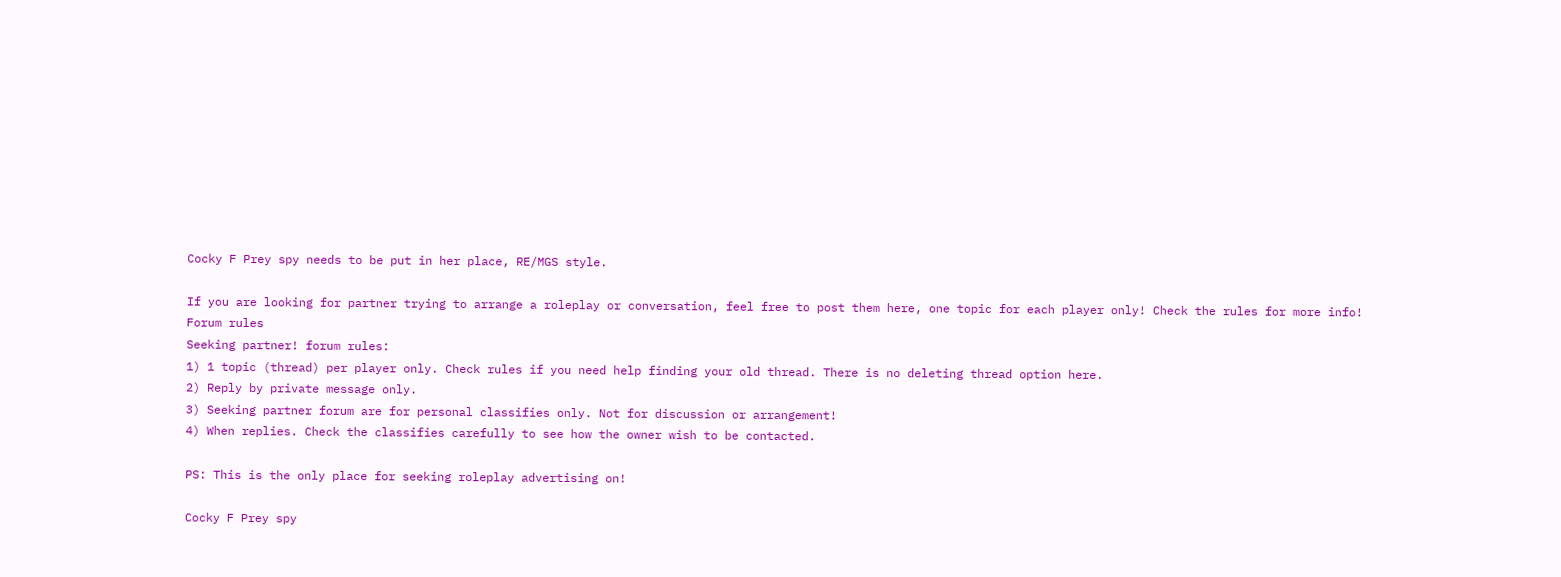Cocky F Prey spy needs to be put in her place, RE/MGS style.

If you are looking for partner trying to arrange a roleplay or conversation, feel free to post them here, one topic for each player only! Check the rules for more info!
Forum rules
Seeking partner! forum rules:
1) 1 topic (thread) per player only. Check rules if you need help finding your old thread. There is no deleting thread option here.
2) Reply by private message only.
3) Seeking partner forum are for personal classifies only. Not for discussion or arrangement!
4) When replies. Check the classifies carefully to see how the owner wish to be contacted.

PS: This is the only place for seeking roleplay advertising on!

Cocky F Prey spy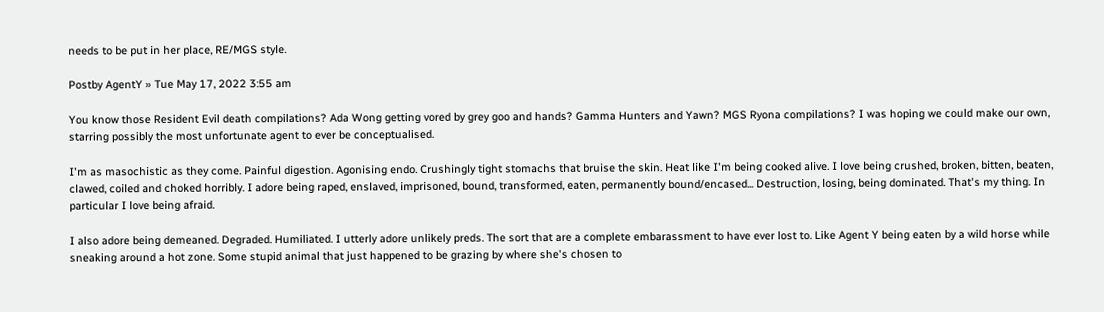needs to be put in her place, RE/MGS style.

Postby AgentY » Tue May 17, 2022 3:55 am

You know those Resident Evil death compilations? Ada Wong getting vored by grey goo and hands? Gamma Hunters and Yawn? MGS Ryona compilations? I was hoping we could make our own, starring possibly the most unfortunate agent to ever be conceptualised.

I'm as masochistic as they come. Painful digestion. Agonising endo. Crushingly tight stomachs that bruise the skin. Heat like I'm being cooked alive. I love being crushed, broken, bitten, beaten, clawed, coiled and choked horribly. I adore being raped, enslaved, imprisoned, bound, transformed, eaten, permanently bound/encased... Destruction, losing, being dominated. That's my thing. In particular I love being afraid.

I also adore being demeaned. Degraded. Humiliated. I utterly adore unlikely preds. The sort that are a complete embarassment to have ever lost to. Like Agent Y being eaten by a wild horse while sneaking around a hot zone. Some stupid animal that just happened to be grazing by where she's chosen to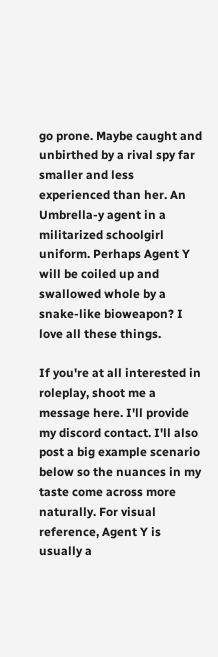go prone. Maybe caught and unbirthed by a rival spy far smaller and less experienced than her. An Umbrella-y agent in a militarized schoolgirl uniform. Perhaps Agent Y will be coiled up and swallowed whole by a snake-like bioweapon? I love all these things.

If you're at all interested in roleplay, shoot me a message here. I'll provide my discord contact. I'll also post a big example scenario below so the nuances in my taste come across more naturally. For visual reference, Agent Y is usually a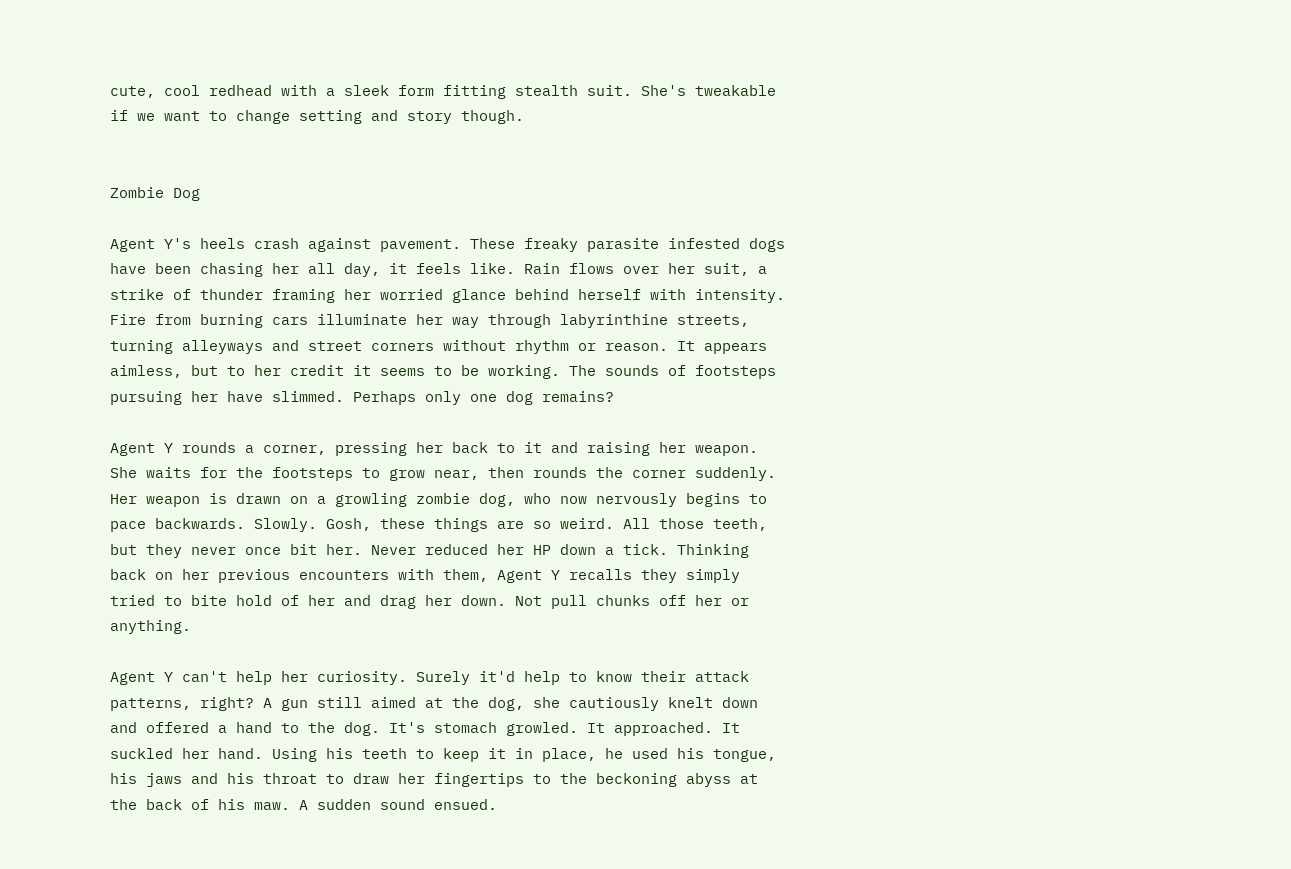cute, cool redhead with a sleek form fitting stealth suit. She's tweakable if we want to change setting and story though.


Zombie Dog

Agent Y's heels crash against pavement. These freaky parasite infested dogs have been chasing her all day, it feels like. Rain flows over her suit, a strike of thunder framing her worried glance behind herself with intensity. Fire from burning cars illuminate her way through labyrinthine streets, turning alleyways and street corners without rhythm or reason. It appears aimless, but to her credit it seems to be working. The sounds of footsteps pursuing her have slimmed. Perhaps only one dog remains?

Agent Y rounds a corner, pressing her back to it and raising her weapon. She waits for the footsteps to grow near, then rounds the corner suddenly. Her weapon is drawn on a growling zombie dog, who now nervously begins to pace backwards. Slowly. Gosh, these things are so weird. All those teeth, but they never once bit her. Never reduced her HP down a tick. Thinking back on her previous encounters with them, Agent Y recalls they simply tried to bite hold of her and drag her down. Not pull chunks off her or anything.

Agent Y can't help her curiosity. Surely it'd help to know their attack patterns, right? A gun still aimed at the dog, she cautiously knelt down and offered a hand to the dog. It's stomach growled. It approached. It suckled her hand. Using his teeth to keep it in place, he used his tongue, his jaws and his throat to draw her fingertips to the beckoning abyss at the back of his maw. A sudden sound ensued.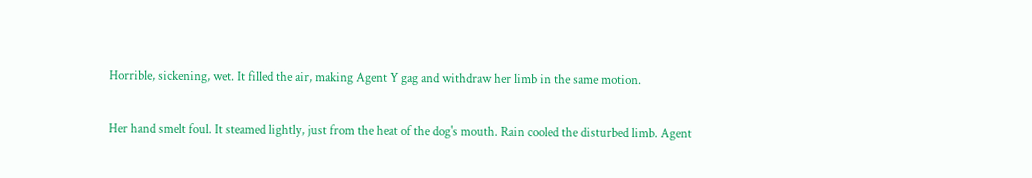Horrible, sickening, wet. It filled the air, making Agent Y gag and withdraw her limb in the same motion.

Her hand smelt foul. It steamed lightly, just from the heat of the dog's mouth. Rain cooled the disturbed limb. Agent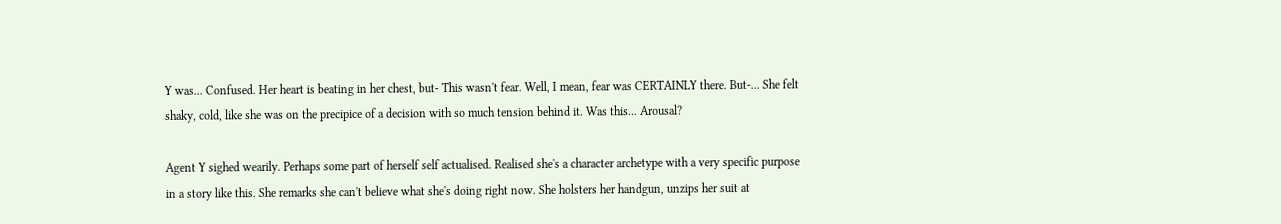Y was... Confused. Her heart is beating in her chest, but- This wasn't fear. Well, I mean, fear was CERTAINLY there. But-... She felt shaky, cold, like she was on the precipice of a decision with so much tension behind it. Was this... Arousal?

Agent Y sighed wearily. Perhaps some part of herself self actualised. Realised she's a character archetype with a very specific purpose in a story like this. She remarks she can't believe what she's doing right now. She holsters her handgun, unzips her suit at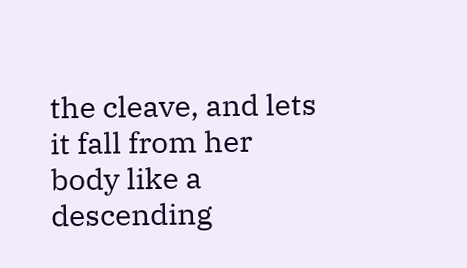the cleave, and lets it fall from her body like a descending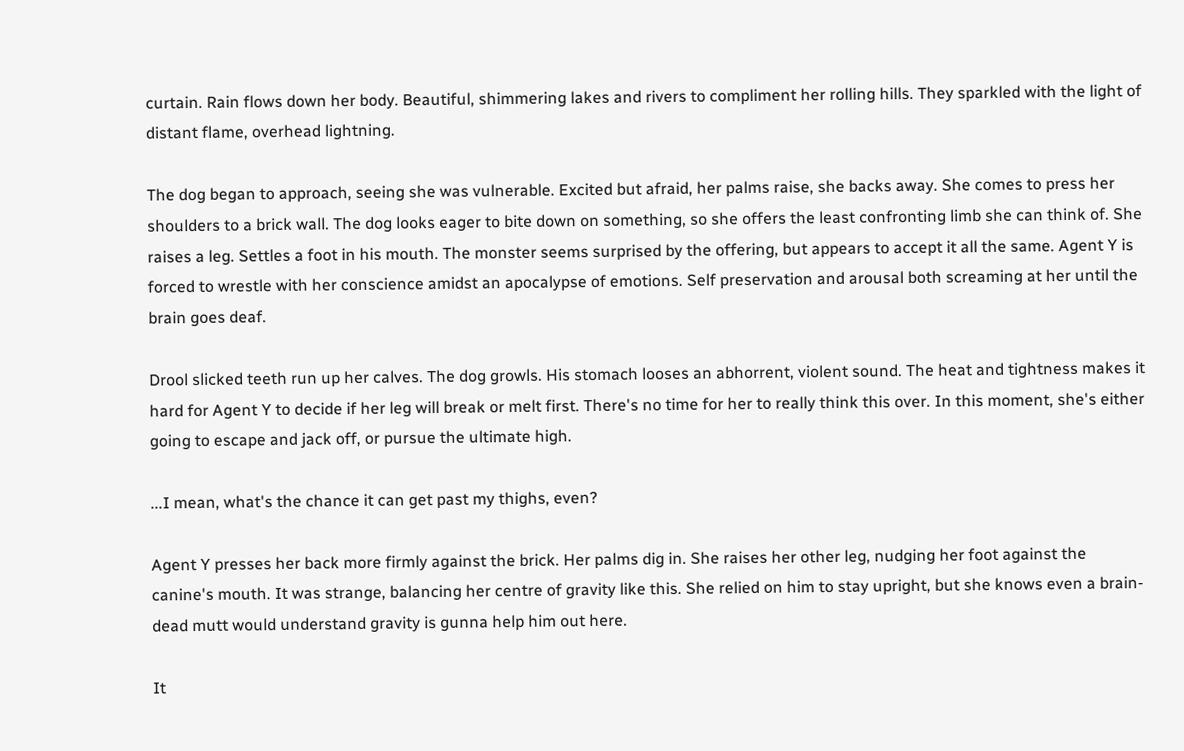curtain. Rain flows down her body. Beautiful, shimmering lakes and rivers to compliment her rolling hills. They sparkled with the light of distant flame, overhead lightning.

The dog began to approach, seeing she was vulnerable. Excited but afraid, her palms raise, she backs away. She comes to press her shoulders to a brick wall. The dog looks eager to bite down on something, so she offers the least confronting limb she can think of. She raises a leg. Settles a foot in his mouth. The monster seems surprised by the offering, but appears to accept it all the same. Agent Y is forced to wrestle with her conscience amidst an apocalypse of emotions. Self preservation and arousal both screaming at her until the brain goes deaf.

Drool slicked teeth run up her calves. The dog growls. His stomach looses an abhorrent, violent sound. The heat and tightness makes it hard for Agent Y to decide if her leg will break or melt first. There's no time for her to really think this over. In this moment, she's either going to escape and jack off, or pursue the ultimate high.

...I mean, what's the chance it can get past my thighs, even?

Agent Y presses her back more firmly against the brick. Her palms dig in. She raises her other leg, nudging her foot against the canine's mouth. It was strange, balancing her centre of gravity like this. She relied on him to stay upright, but she knows even a brain-dead mutt would understand gravity is gunna help him out here.

It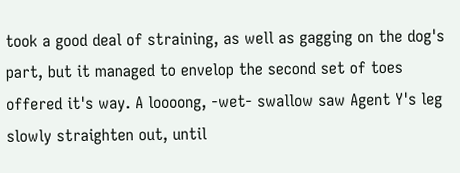took a good deal of straining, as well as gagging on the dog's part, but it managed to envelop the second set of toes offered it's way. A loooong, -wet- swallow saw Agent Y's leg slowly straighten out, until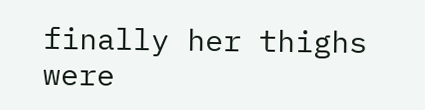finally her thighs were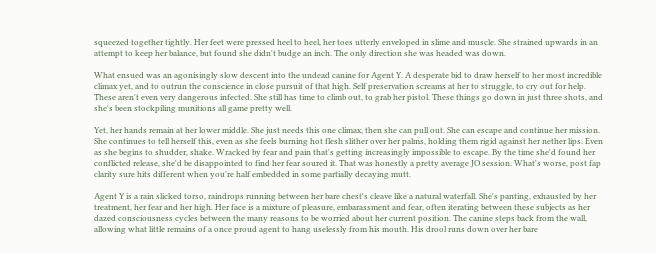squeezed together tightly. Her feet were pressed heel to heel, her toes utterly enveloped in slime and muscle. She strained upwards in an attempt to keep her balance, but found she didn't budge an inch. The only direction she was headed was down.

What ensued was an agonisingly slow descent into the undead canine for Agent Y. A desperate bid to draw herself to her most incredible climax yet, and to outrun the conscience in close pursuit of that high. Self preservation screams at her to struggle, to cry out for help. These aren't even very dangerous infected. She still has time to climb out, to grab her pistol. These things go down in just three shots, and she's been stockpiling munitions all game pretty well.

Yet, her hands remain at her lower middle. She just needs this one climax, then she can pull out. She can escape and continue her mission. She continues to tell herself this, even as she feels burning hot flesh slither over her palms, holding them rigid against her nether lips. Even as she begins to shudder, shake. Wracked by fear and pain that's getting increasingly impossible to escape. By the time she'd found her conflicted release, she'd be disappointed to find her fear soured it. That was honestly a pretty average JO session. What's worse, post fap clarity sure hits different when you're half embedded in some partially decaying mutt.

Agent Y is a rain slicked torso, raindrops running between her bare chest's cleave like a natural waterfall. She's panting, exhausted by her treatment, her fear and her high. Her face is a mixture of pleasure, embarassment and fear, often iterating between these subjects as her dazed consciousness cycles between the many reasons to be worried about her current position. The canine steps back from the wall, allowing what little remains of a once proud agent to hang uselessly from his mouth. His drool runs down over her bare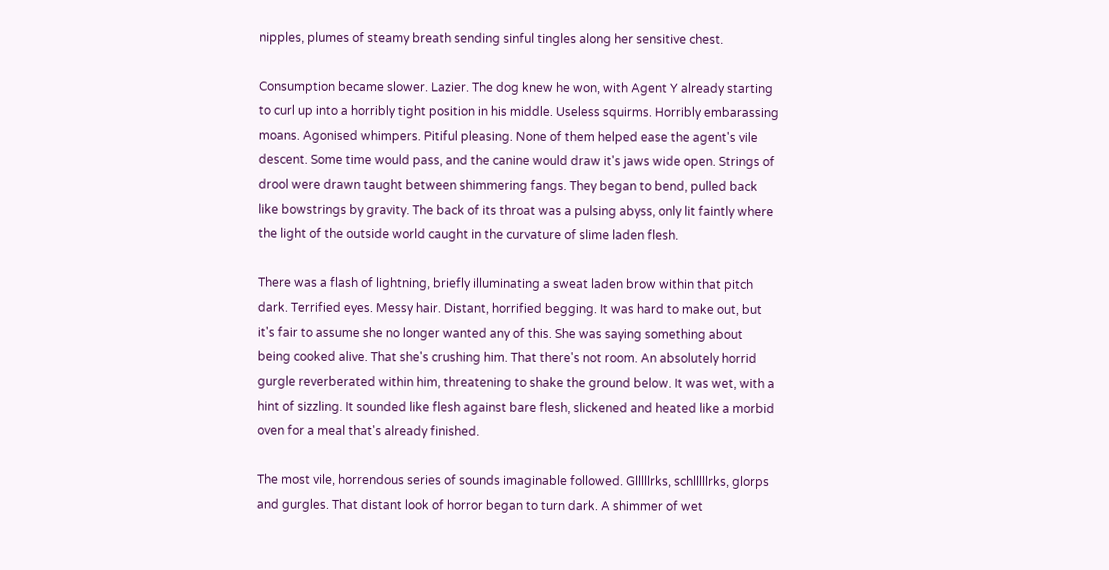nipples, plumes of steamy breath sending sinful tingles along her sensitive chest.

Consumption became slower. Lazier. The dog knew he won, with Agent Y already starting to curl up into a horribly tight position in his middle. Useless squirms. Horribly embarassing moans. Agonised whimpers. Pitiful pleasing. None of them helped ease the agent's vile descent. Some time would pass, and the canine would draw it's jaws wide open. Strings of drool were drawn taught between shimmering fangs. They began to bend, pulled back like bowstrings by gravity. The back of its throat was a pulsing abyss, only lit faintly where the light of the outside world caught in the curvature of slime laden flesh.

There was a flash of lightning, briefly illuminating a sweat laden brow within that pitch dark. Terrified eyes. Messy hair. Distant, horrified begging. It was hard to make out, but it's fair to assume she no longer wanted any of this. She was saying something about being cooked alive. That she's crushing him. That there's not room. An absolutely horrid gurgle reverberated within him, threatening to shake the ground below. It was wet, with a hint of sizzling. It sounded like flesh against bare flesh, slickened and heated like a morbid oven for a meal that's already finished.

The most vile, horrendous series of sounds imaginable followed. Glllllrks, schlllllrks, glorps and gurgles. That distant look of horror began to turn dark. A shimmer of wet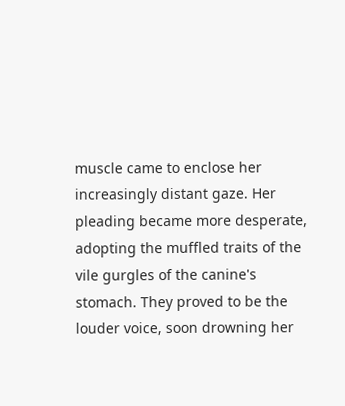muscle came to enclose her increasingly distant gaze. Her pleading became more desperate, adopting the muffled traits of the vile gurgles of the canine's stomach. They proved to be the louder voice, soon drowning her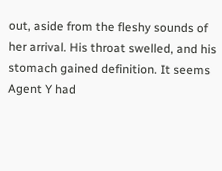out, aside from the fleshy sounds of her arrival. His throat swelled, and his stomach gained definition. It seems Agent Y had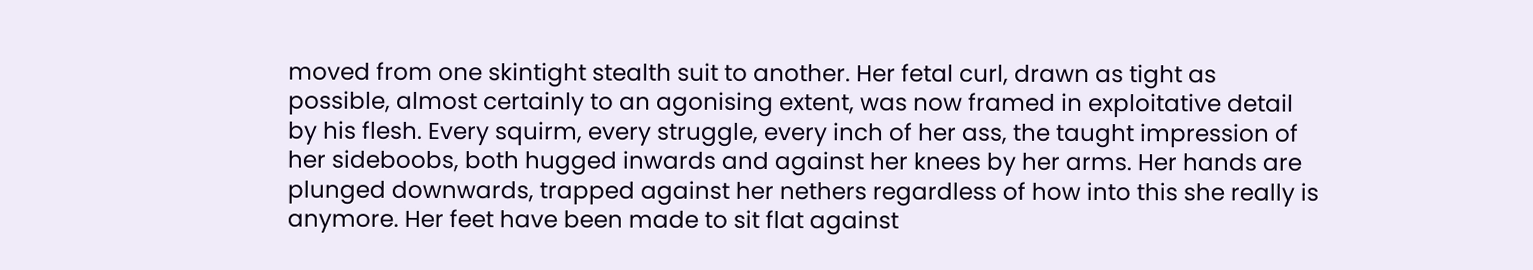moved from one skintight stealth suit to another. Her fetal curl, drawn as tight as possible, almost certainly to an agonising extent, was now framed in exploitative detail by his flesh. Every squirm, every struggle, every inch of her ass, the taught impression of her sideboobs, both hugged inwards and against her knees by her arms. Her hands are plunged downwards, trapped against her nethers regardless of how into this she really is anymore. Her feet have been made to sit flat against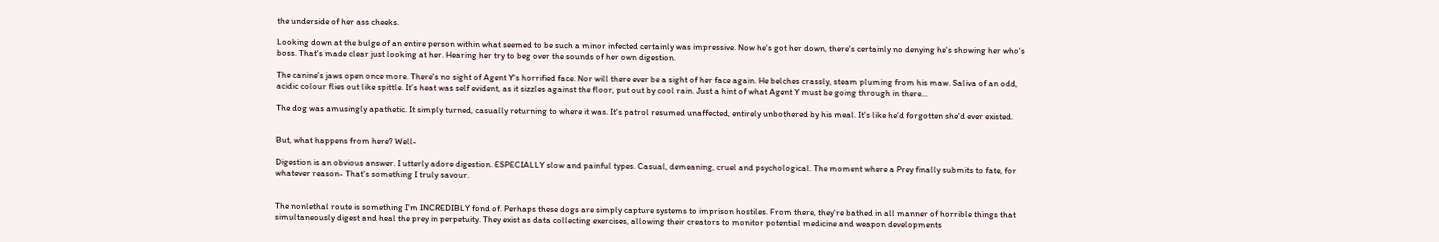the underside of her ass cheeks.

Looking down at the bulge of an entire person within what seemed to be such a minor infected certainly was impressive. Now he's got her down, there's certainly no denying he's showing her who's boss. That's made clear just looking at her. Hearing her try to beg over the sounds of her own digestion.

The canine's jaws open once more. There's no sight of Agent Y's horrified face. Nor will there ever be a sight of her face again. He belches crassly, steam pluming from his maw. Saliva of an odd, acidic colour flies out like spittle. It's heat was self evident, as it sizzles against the floor, put out by cool rain. Just a hint of what Agent Y must be going through in there...

The dog was amusingly apathetic. It simply turned, casually returning to where it was. It's patrol resumed unaffected, entirely unbothered by his meal. It's like he'd forgotten she'd ever existed.


But, what happens from here? Well-

Digestion is an obvious answer. I utterly adore digestion. ESPECIALLY slow and painful types. Casual, demeaning, cruel and psychological. The moment where a Prey finally submits to fate, for whatever reason- That's something I truly savour.


The nonlethal route is something I'm INCREDIBLY fond of. Perhaps these dogs are simply capture systems to imprison hostiles. From there, they're bathed in all manner of horrible things that simultaneously digest and heal the prey in perpetuity. They exist as data collecting exercises, allowing their creators to monitor potential medicine and weapon developments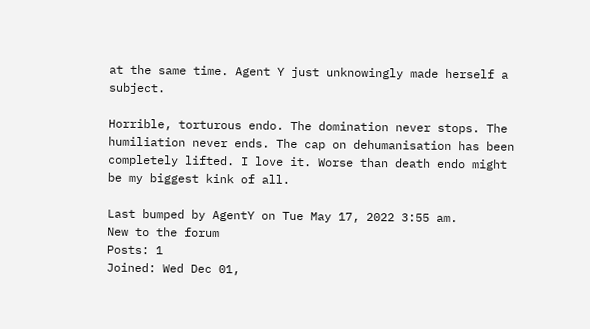at the same time. Agent Y just unknowingly made herself a subject.

Horrible, torturous endo. The domination never stops. The humiliation never ends. The cap on dehumanisation has been completely lifted. I love it. Worse than death endo might be my biggest kink of all.

Last bumped by AgentY on Tue May 17, 2022 3:55 am.
New to the forum
Posts: 1
Joined: Wed Dec 01,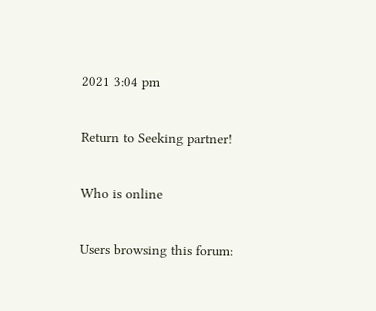2021 3:04 pm

Return to Seeking partner!

Who is online

Users browsing this forum: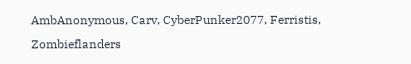AmbAnonymous, Carv, CyberPunker2077, Ferristis, Zombieflanders